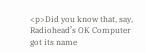<p>Did you know that, say, Radiohead’s OK Computer got its name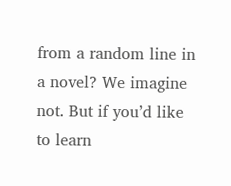from a random line in a novel? We imagine not. But if you’d like to learn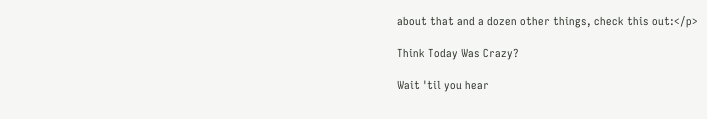about that and a dozen other things, check this out:</p>

Think Today Was Crazy?

Wait 'til you hear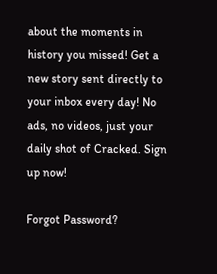about the moments in history you missed! Get a new story sent directly to your inbox every day! No ads, no videos, just your daily shot of Cracked. Sign up now!

Forgot Password?